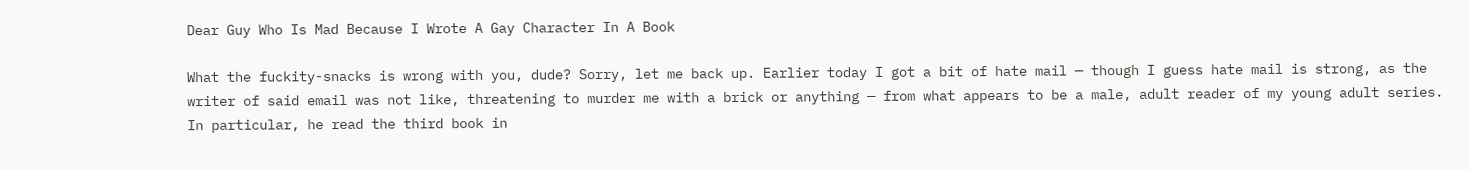Dear Guy Who Is Mad Because I Wrote A Gay Character In A Book

What the fuckity-snacks is wrong with you, dude? Sorry, let me back up. Earlier today I got a bit of hate mail — though I guess hate mail is strong, as the writer of said email was not like, threatening to murder me with a brick or anything — from what appears to be a male, adult reader of my young adult series. In particular, he read the third book in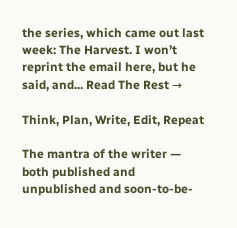the series, which came out last week: The Harvest. I won’t reprint the email here, but he said, and... Read The Rest →

Think, Plan, Write, Edit, Repeat

The mantra of the writer — both published and unpublished and soon-to-be-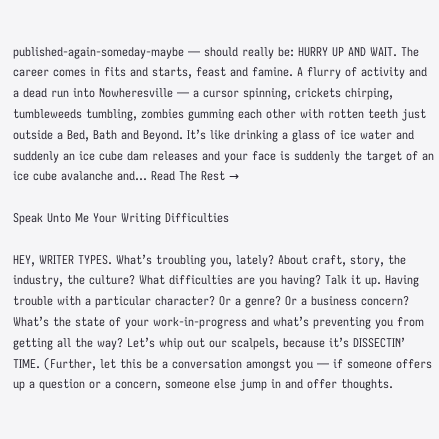published-again-someday-maybe — should really be: HURRY UP AND WAIT. The career comes in fits and starts, feast and famine. A flurry of activity and a dead run into Nowheresville — a cursor spinning, crickets chirping, tumbleweeds tumbling, zombies gumming each other with rotten teeth just outside a Bed, Bath and Beyond. It’s like drinking a glass of ice water and suddenly an ice cube dam releases and your face is suddenly the target of an ice cube avalanche and... Read The Rest →

Speak Unto Me Your Writing Difficulties

HEY, WRITER TYPES. What’s troubling you, lately? About craft, story, the industry, the culture? What difficulties are you having? Talk it up. Having trouble with a particular character? Or a genre? Or a business concern? What’s the state of your work-in-progress and what’s preventing you from getting all the way? Let’s whip out our scalpels, because it’s DISSECTIN’ TIME. (Further, let this be a conversation amongst you — if someone offers up a question or a concern, someone else jump in and offer thoughts.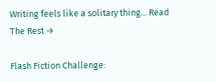Writing feels like a solitary thing... Read The Rest →

Flash Fiction Challenge: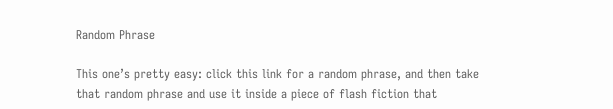Random Phrase

This one’s pretty easy: click this link for a random phrase, and then take that random phrase and use it inside a piece of flash fiction that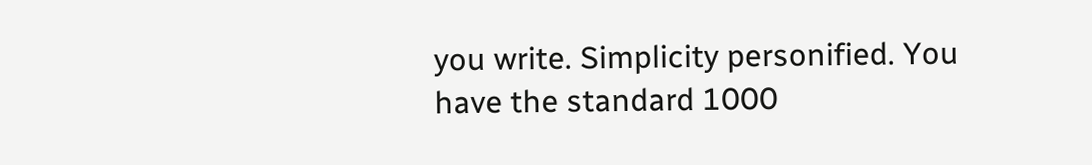you write. Simplicity personified. You have the standard 1000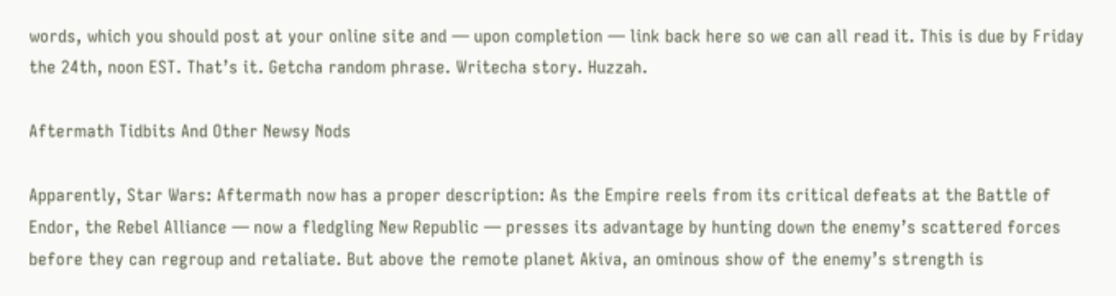words, which you should post at your online site and — upon completion — link back here so we can all read it. This is due by Friday the 24th, noon EST. That’s it. Getcha random phrase. Writecha story. Huzzah.

Aftermath Tidbits And Other Newsy Nods

Apparently, Star Wars: Aftermath now has a proper description: As the Empire reels from its critical defeats at the Battle of Endor, the Rebel Alliance — now a fledgling New Republic — presses its advantage by hunting down the enemy’s scattered forces before they can regroup and retaliate. But above the remote planet Akiva, an ominous show of the enemy’s strength is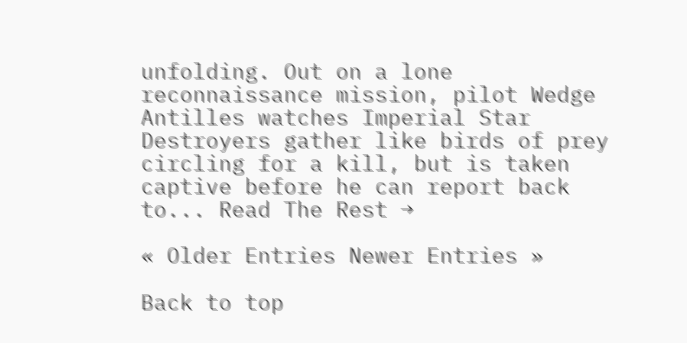unfolding. Out on a lone reconnaissance mission, pilot Wedge Antilles watches Imperial Star Destroyers gather like birds of prey circling for a kill, but is taken captive before he can report back to... Read The Rest →

« Older Entries Newer Entries »

Back to top